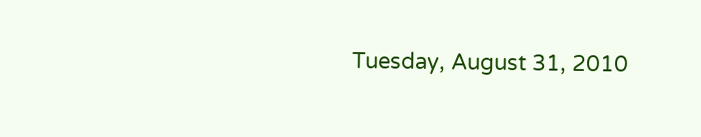Tuesday, August 31, 2010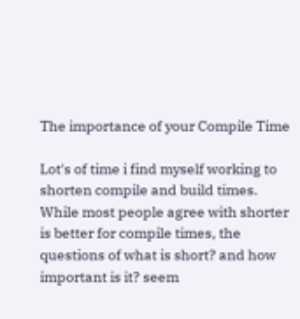The importance of your Compile Time

Lot's of time i find myself working to shorten compile and build times. While most people agree with shorter is better for compile times, the questions of what is short? and how important is it? seem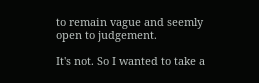to remain vague and seemly open to judgement.

It's not. So I wanted to take a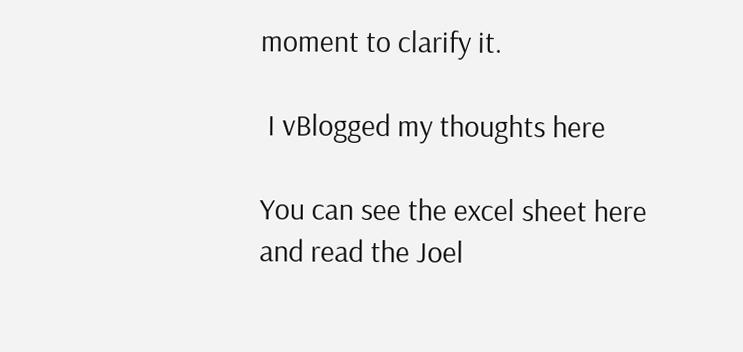moment to clarify it.

 I vBlogged my thoughts here

You can see the excel sheet here
and read the Joel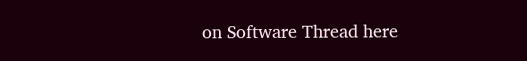on Software Thread here